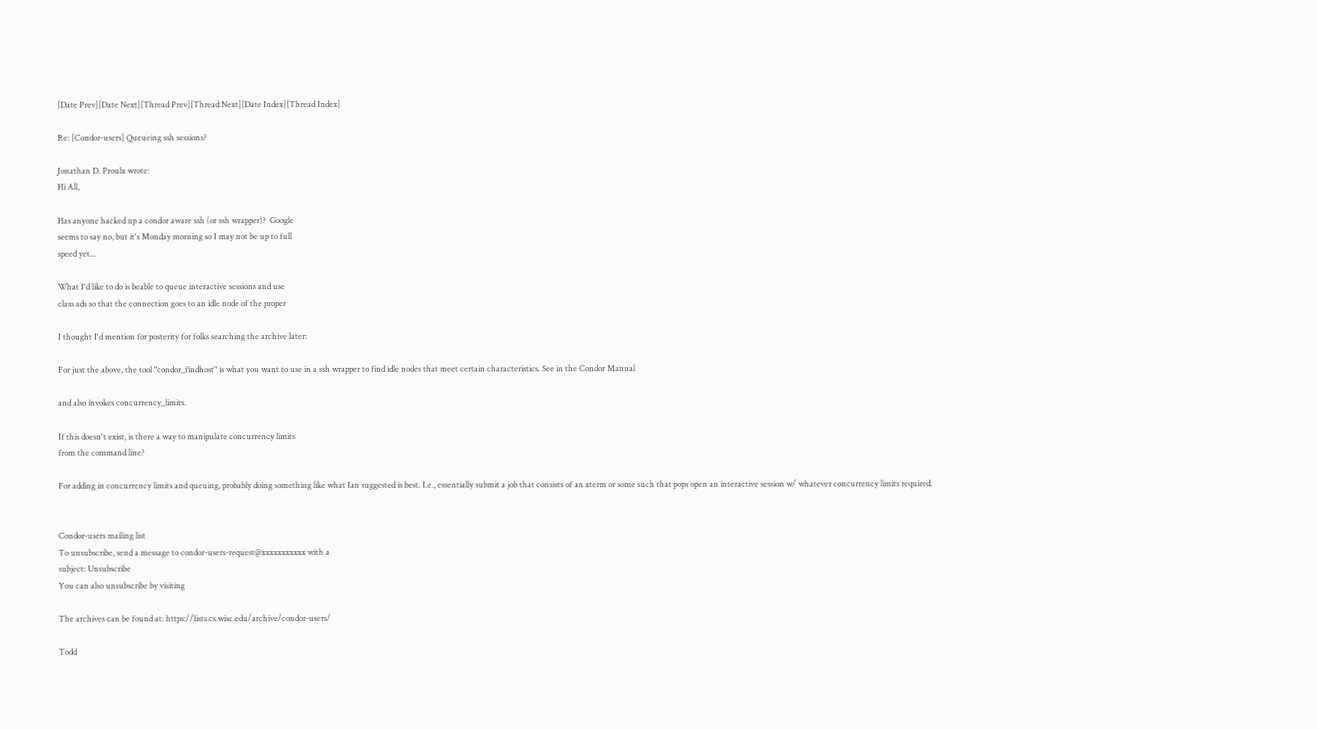[Date Prev][Date Next][Thread Prev][Thread Next][Date Index][Thread Index]

Re: [Condor-users] Queueing ssh sessions?

Jonathan D. Proulx wrote:
Hi All,

Has anyone hacked up a condor aware ssh (or ssh wrapper)?  Google
seems to say no, but it's Monday morning so I may not be up to full
speed yet...

What I'd like to do is beable to queue interactive sessions and use
class ads so that the connection goes to an idle node of the proper

I thought I'd mention for posterity for folks searching the archive later:

For just the above, the tool "condor_findhost" is what you want to use in a ssh wrapper to find idle nodes that meet certain characteristics. See in the Condor Manual

and also invokes concurrency_limits.

If this doesn't exist, is there a way to manipulate concurrency limits
from the command line?

For adding in concurrency limits and queuing, probably doing something like what Ian suggested is best. I.e., essentially submit a job that consists of an xterm or some such that pops open an interactive session w/ whatever concurrency limits required.


Condor-users mailing list
To unsubscribe, send a message to condor-users-request@xxxxxxxxxxx with a
subject: Unsubscribe
You can also unsubscribe by visiting

The archives can be found at: https://lists.cs.wisc.edu/archive/condor-users/

Todd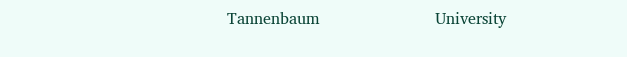Tannenbaum                       University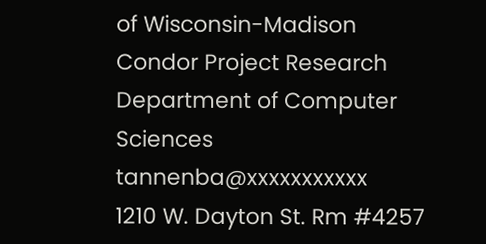of Wisconsin-Madison
Condor Project Research               Department of Computer Sciences
tannenba@xxxxxxxxxxx                  1210 W. Dayton St. Rm #4257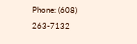Phone: (608) 263-7132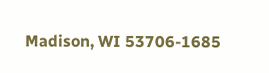Madison, WI 53706-1685